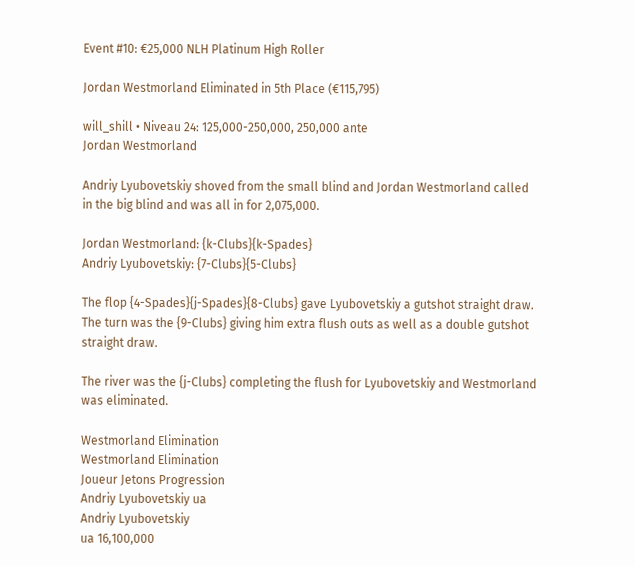Event #10: €25,000 NLH Platinum High Roller

Jordan Westmorland Eliminated in 5th Place (€115,795)

will_shill • Niveau 24: 125,000-250,000, 250,000 ante
Jordan Westmorland

Andriy Lyubovetskiy shoved from the small blind and Jordan Westmorland called in the big blind and was all in for 2,075,000.

Jordan Westmorland: {k-Clubs}{k-Spades}
Andriy Lyubovetskiy: {7-Clubs}{5-Clubs}

The flop {4-Spades}{j-Spades}{8-Clubs} gave Lyubovetskiy a gutshot straight draw. The turn was the {9-Clubs} giving him extra flush outs as well as a double gutshot straight draw.

The river was the {j-Clubs} completing the flush for Lyubovetskiy and Westmorland was eliminated.

Westmorland Elimination
Westmorland Elimination
Joueur Jetons Progression
Andriy Lyubovetskiy ua
Andriy Lyubovetskiy
ua 16,100,000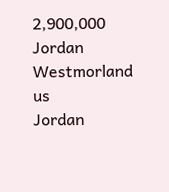2,900,000
Jordan Westmorland us
Jordan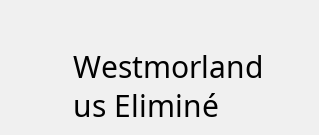Westmorland
us Eliminé